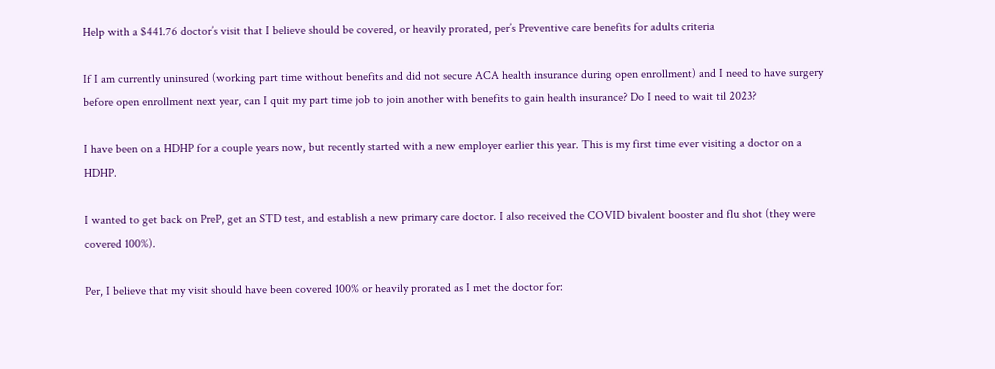Help with a $441.76 doctor’s visit that I believe should be covered, or heavily prorated, per’s Preventive care benefits for adults criteria

If I am currently uninsured (working part time without benefits and did not secure ACA health insurance during open enrollment) and I need to have surgery before open enrollment next year, can I quit my part time job to join another with benefits to gain health insurance? Do I need to wait til 2023?

I have been on a HDHP for a couple years now, but recently started with a new employer earlier this year. This is my first time ever visiting a doctor on a HDHP.

I wanted to get back on PreP, get an STD test, and establish a new primary care doctor. I also received the COVID bivalent booster and flu shot (they were covered 100%).

Per, I believe that my visit should have been covered 100% or heavily prorated as I met the doctor for: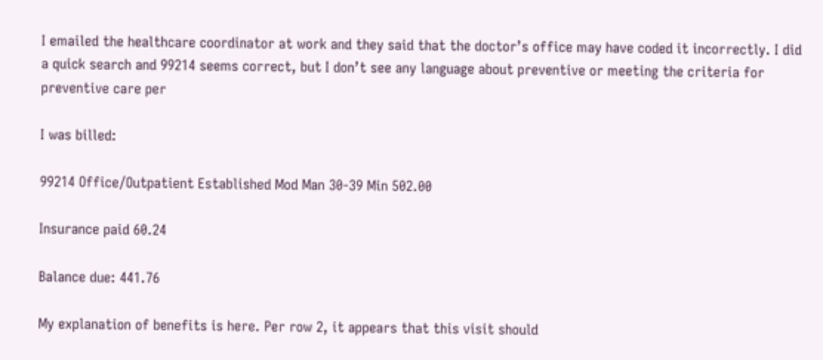I emailed the healthcare coordinator at work and they said that the doctor’s office may have coded it incorrectly. I did a quick search and 99214 seems correct, but I don’t see any language about preventive or meeting the criteria for preventive care per

I was billed:

99214 Office/Outpatient Established Mod Man 30-39 Min 502.00

Insurance paid 60.24

Balance due: 441.76

My explanation of benefits is here. Per row 2, it appears that this visit should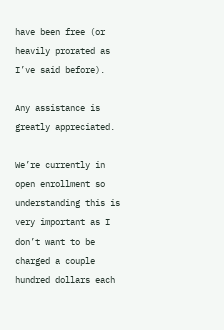have been free (or heavily prorated as I’ve said before).

Any assistance is greatly appreciated.

We’re currently in open enrollment so understanding this is very important as I don’t want to be charged a couple hundred dollars each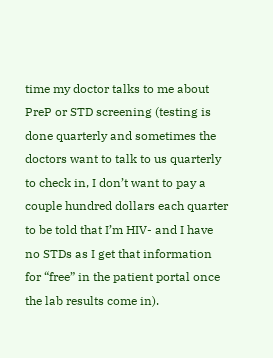time my doctor talks to me about PreP or STD screening (testing is done quarterly and sometimes the doctors want to talk to us quarterly to check in, I don’t want to pay a couple hundred dollars each quarter to be told that I’m HIV- and I have no STDs as I get that information for “free” in the patient portal once the lab results come in).